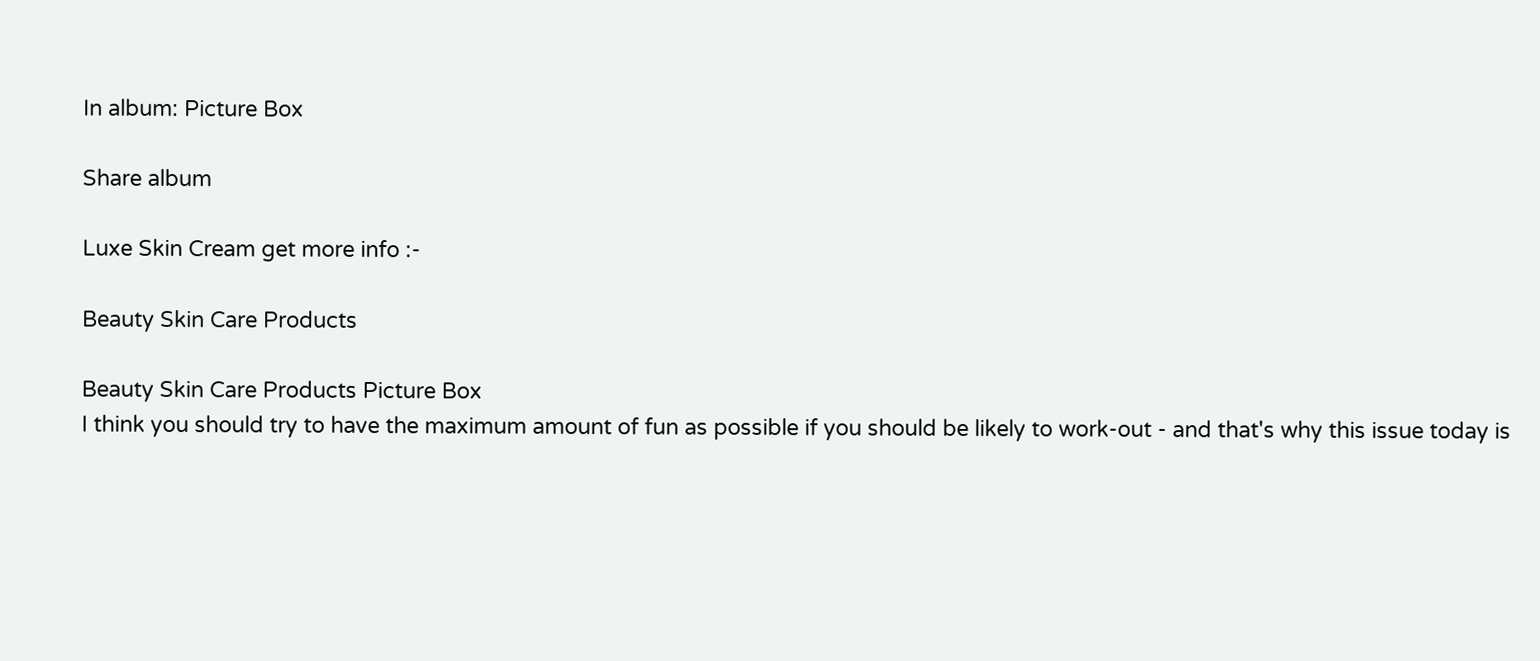In album: Picture Box

Share album

Luxe Skin Cream get more info :-

Beauty Skin Care Products

Beauty Skin Care Products Picture Box
I think you should try to have the maximum amount of fun as possible if you should be likely to work-out - and that's why this issue today is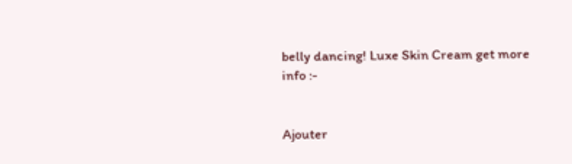belly dancing! Luxe Skin Cream get more info :-


Ajouter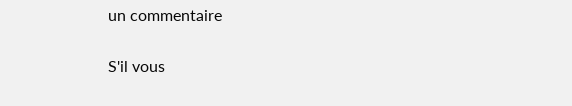un commentaire

S'il vous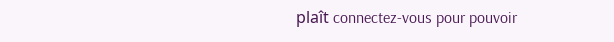plaît connectez-vous pour pouvoir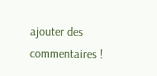ajouter des commentaires !